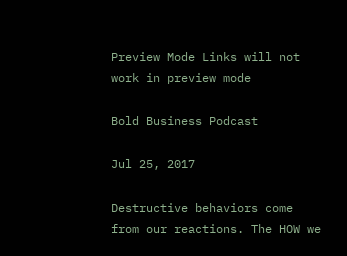Preview Mode Links will not work in preview mode

Bold Business Podcast

Jul 25, 2017

Destructive behaviors come from our reactions. The HOW we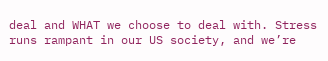deal and WHAT we choose to deal with. Stress runs rampant in our US society, and we’re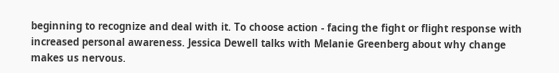beginning to recognize and deal with it. To choose action - facing the fight or flight response with increased personal awareness. Jessica Dewell talks with Melanie Greenberg about why change makes us nervous.